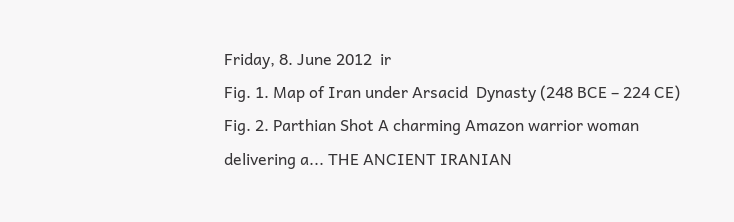Friday, 8. June 2012  ir
Fig. 1. Map of Iran under Arsacid  Dynasty (248 BCE – 224 CE) Fig. 2. Parthian Shot A charming Amazon warrior woman delivering a... THE ANCIENT IRANIAN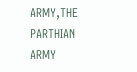ARMY,THE PARTHIAN ARMY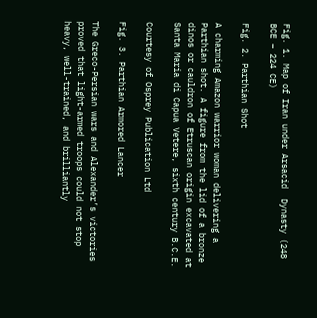Fig. 1. Map of Iran under Arsacid  Dynasty (248 BCE – 224 CE)

Fig. 2. Parthian Shot

A charming Amazon warrior woman delivering a Parthian shot. A figure from the lid of a bronze dinos or cauldron of Etruscan origin excavated at Santa Maria di Capua Vetere, sixth century B.C.E.

Courtesy of Osprey Publication Ltd

Fig. 3. Parthian Armored Lancer

The Greco-Persian wars and Alexander’s victories proved that light-armed troops could not stop heavy, well-trained, and brilliantly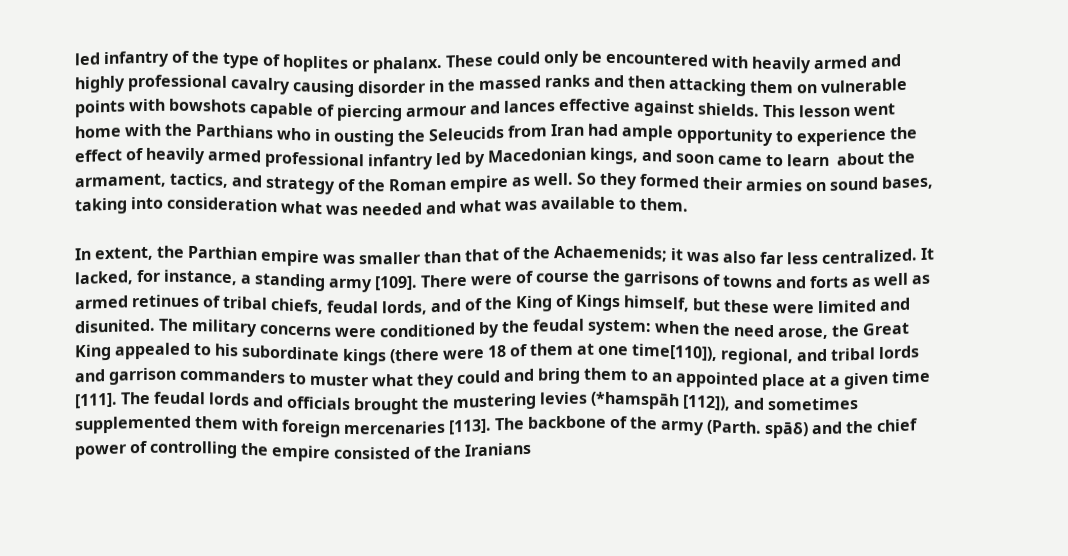led infantry of the type of hoplites or phalanx. These could only be encountered with heavily armed and highly professional cavalry causing disorder in the massed ranks and then attacking them on vulnerable points with bowshots capable of piercing armour and lances effective against shields. This lesson went home with the Parthians who in ousting the Seleucids from Iran had ample opportunity to experience the effect of heavily armed professional infantry led by Macedonian kings, and soon came to learn  about the armament, tactics, and strategy of the Roman empire as well. So they formed their armies on sound bases, taking into consideration what was needed and what was available to them.

In extent, the Parthian empire was smaller than that of the Achaemenids; it was also far less centralized. It lacked, for instance, a standing army [109]. There were of course the garrisons of towns and forts as well as armed retinues of tribal chiefs, feudal lords, and of the King of Kings himself, but these were limited and disunited. The military concerns were conditioned by the feudal system: when the need arose, the Great King appealed to his subordinate kings (there were 18 of them at one time[110]), regional, and tribal lords and garrison commanders to muster what they could and bring them to an appointed place at a given time [111]. The feudal lords and officials brought the mustering levies (*hamspāh [112]), and sometimes supplemented them with foreign mercenaries [113]. The backbone of the army (Parth. spāδ) and the chief power of controlling the empire consisted of the Iranians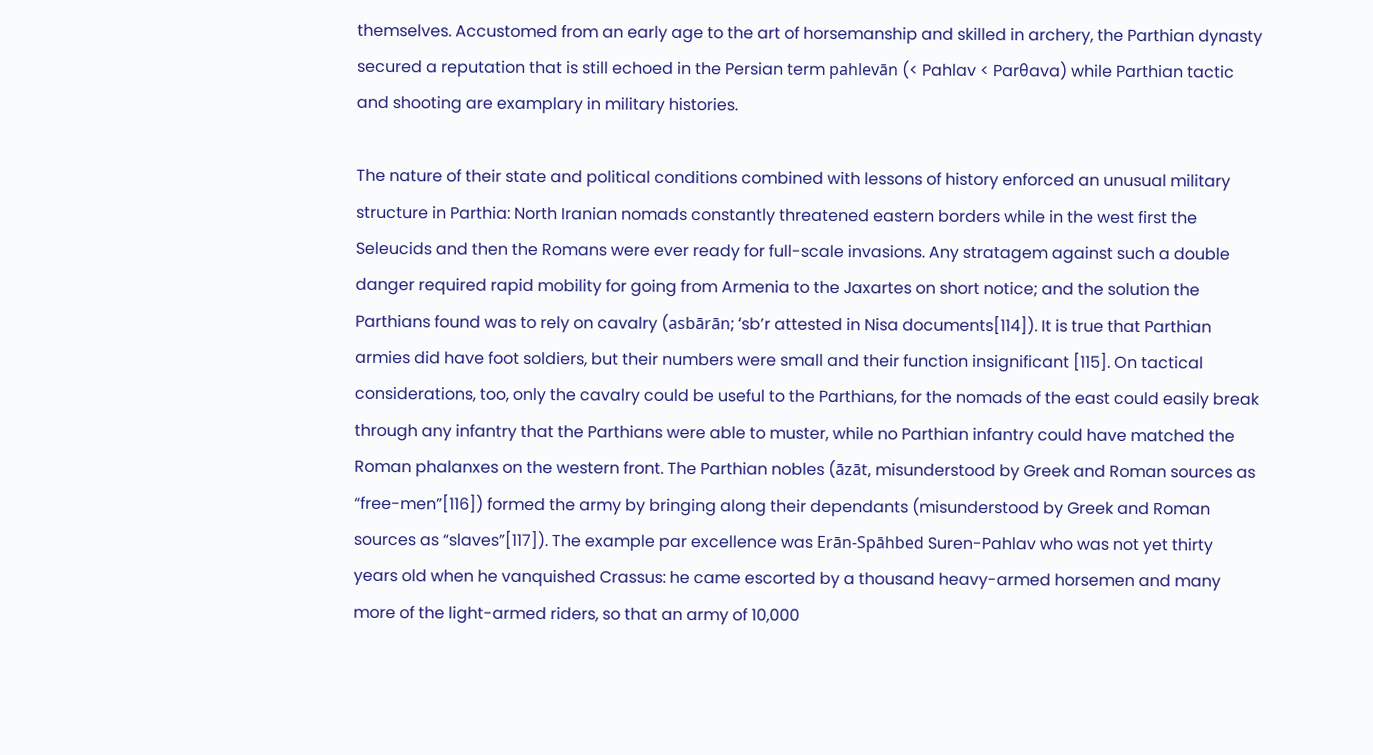themselves. Accustomed from an early age to the art of horsemanship and skilled in archery, the Parthian dynasty secured a reputation that is still echoed in the Persian term pahlevān (< Pahlav < Parθava) while Parthian tactic and shooting are examplary in military histories.

The nature of their state and political conditions combined with lessons of history enforced an unusual military structure in Parthia: North Iranian nomads constantly threatened eastern borders while in the west first the Seleucids and then the Romans were ever ready for full-scale invasions. Any stratagem against such a double danger required rapid mobility for going from Armenia to the Jaxartes on short notice; and the solution the Parthians found was to rely on cavalry (asbārān; ‘sb’r attested in Nisa documents[114]). It is true that Parthian armies did have foot soldiers, but their numbers were small and their function insignificant [115]. On tactical considerations, too, only the cavalry could be useful to the Parthians, for the nomads of the east could easily break through any infantry that the Parthians were able to muster, while no Parthian infantry could have matched the Roman phalanxes on the western front. The Parthian nobles (āzāt, misunderstood by Greek and Roman sources as “free-men”[116]) formed the army by bringing along their dependants (misunderstood by Greek and Roman sources as “slaves”[117]). The example par excellence was Erān-Spāhbed Suren-Pahlav who was not yet thirty years old when he vanquished Crassus: he came escorted by a thousand heavy-armed horsemen and many more of the light-armed riders, so that an army of 10,000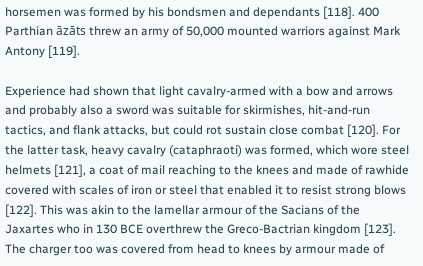horsemen was formed by his bondsmen and dependants [118]. 400 Parthian āzāts threw an army of 50,000 mounted warriors against Mark Antony [119].

Experience had shown that light cavalry-armed with a bow and arrows and probably also a sword was suitable for skirmishes, hit-and-run tactics, and flank attacks, but could rot sustain close combat [120]. For the latter task, heavy cavalry (cataphraoti) was formed, which wore steel helmets [121], a coat of mail reaching to the knees and made of rawhide covered with scales of iron or steel that enabled it to resist strong blows [122]. This was akin to the lamellar armour of the Sacians of the Jaxartes who in 130 BCE overthrew the Greco-Bactrian kingdom [123]. The charger too was covered from head to knees by armour made of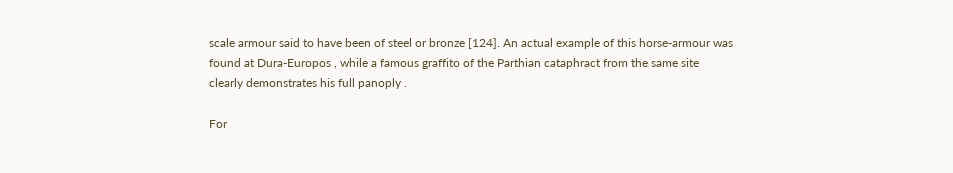scale armour said to have been of steel or bronze [124]. An actual example of this horse-armour was found at Dura-Europos , while a famous graffito of the Parthian cataphract from the same site clearly demonstrates his full panoply .

For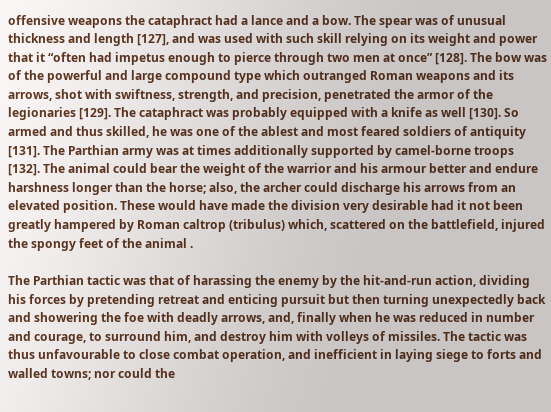offensive weapons the cataphract had a lance and a bow. The spear was of unusual thickness and length [127], and was used with such skill relying on its weight and power that it “often had impetus enough to pierce through two men at once” [128]. The bow was of the powerful and large compound type which outranged Roman weapons and its arrows, shot with swiftness, strength, and precision, penetrated the armor of the legionaries [129]. The cataphract was probably equipped with a knife as well [130]. So armed and thus skilled, he was one of the ablest and most feared soldiers of antiquity [131]. The Parthian army was at times additionally supported by camel-borne troops [132]. The animal could bear the weight of the warrior and his armour better and endure harshness longer than the horse; also, the archer could discharge his arrows from an elevated position. These would have made the division very desirable had it not been greatly hampered by Roman caltrop (tribulus) which, scattered on the battlefield, injured the spongy feet of the animal .

The Parthian tactic was that of harassing the enemy by the hit-and-run action, dividing his forces by pretending retreat and enticing pursuit but then turning unexpectedly back and showering the foe with deadly arrows, and, finally when he was reduced in number and courage, to surround him, and destroy him with volleys of missiles. The tactic was thus unfavourable to close combat operation, and inefficient in laying siege to forts and walled towns; nor could the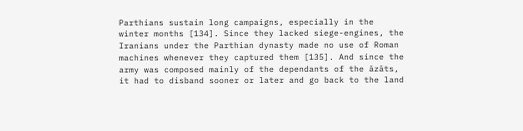Parthians sustain long campaigns, especially in the winter months [134]. Since they lacked siege-engines, the Iranians under the Parthian dynasty made no use of Roman machines whenever they captured them [135]. And since the army was composed mainly of the dependants of the āzāts, it had to disband sooner or later and go back to the land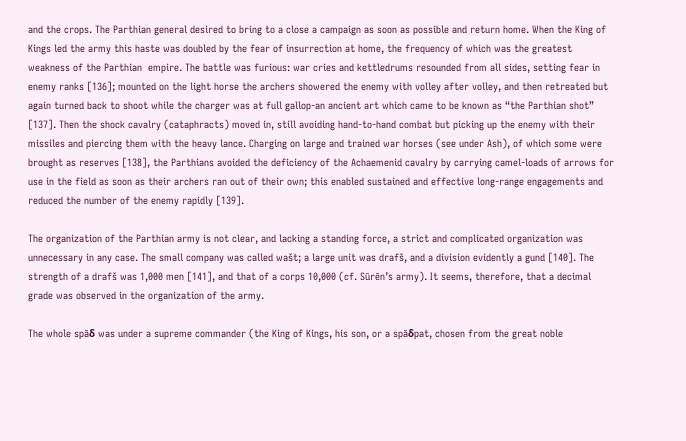and the crops. The Parthian general desired to bring to a close a campaign as soon as possible and return home. When the King of Kings led the army this haste was doubled by the fear of insurrection at home, the frequency of which was the greatest weakness of the Parthian  empire. The battle was furious: war cries and kettledrums resounded from all sides, setting fear in enemy ranks [136]; mounted on the light horse the archers showered the enemy with volley after volley, and then retreated but again turned back to shoot while the charger was at full gallop-an ancient art which came to be known as “the Parthian shot” [137]. Then the shock cavalry (cataphracts) moved in, still avoiding hand-to-hand combat but picking up the enemy with their missiles and piercing them with the heavy lance. Charging on large and trained war horses (see under Ash), of which some were brought as reserves [138], the Parthians avoided the deficiency of the Achaemenid cavalry by carrying camel-loads of arrows for use in the field as soon as their archers ran out of their own; this enabled sustained and effective long-range engagements and reduced the number of the enemy rapidly [139].

The organization of the Parthian army is not clear, and lacking a standing force, a strict and complicated organization was unnecessary in any case. The small company was called wašt; a large unit was drafš, and a division evidently a gund [140]. The strength of a drafš was 1,000 men [141], and that of a corps 10,000 (cf. Sūrēn’s army). It seems, therefore, that a decimal grade was observed in the organization of the army.

The whole spāδ was under a supreme commander (the King of Kings, his son, or a spāδpat, chosen from the great noble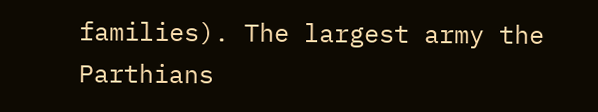families). The largest army the Parthians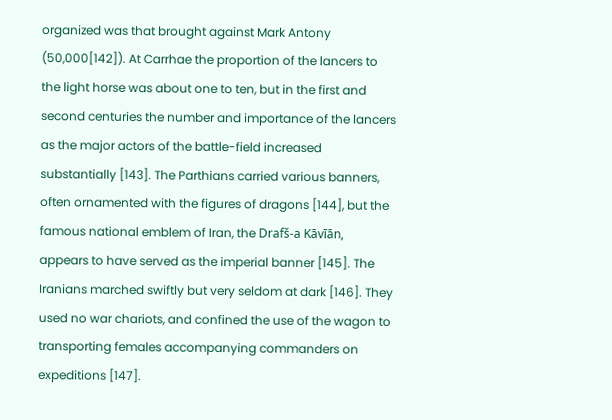organized was that brought against Mark Antony (50,000[142]). At Carrhae the proportion of the lancers to the light horse was about one to ten, but in the first and second centuries the number and importance of the lancers as the major actors of the battle-field increased substantially [143]. The Parthians carried various banners, often ornamented with the figures of dragons [144], but the famous national emblem of Iran, the Drafš-a Kāvīān, appears to have served as the imperial banner [145]. The Iranians marched swiftly but very seldom at dark [146]. They used no war chariots, and confined the use of the wagon to transporting females accompanying commanders on expeditions [147].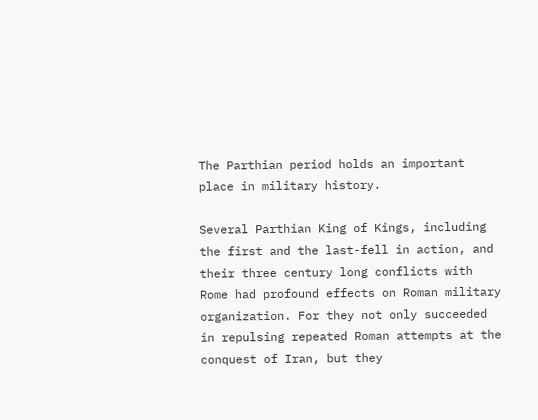The Parthian period holds an important place in military history.

Several Parthian King of Kings, including the first and the last-fell in action, and their three century long conflicts with Rome had profound effects on Roman military organization. For they not only succeeded in repulsing repeated Roman attempts at the conquest of Iran, but they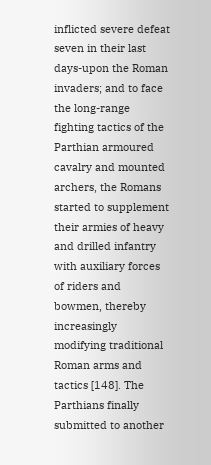inflicted severe defeat seven in their last days-upon the Roman invaders; and to face the long-range fighting tactics of the Parthian armoured cavalry and mounted archers, the Romans started to supplement their armies of heavy and drilled infantry with auxiliary forces of riders and bowmen, thereby increasingly modifying traditional Roman arms and tactics [148]. The Parthians finally submitted to another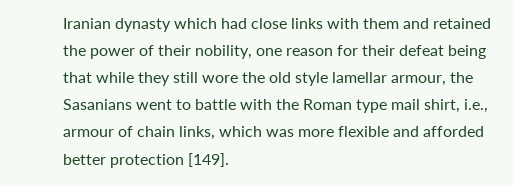Iranian dynasty which had close links with them and retained the power of their nobility, one reason for their defeat being that while they still wore the old style lamellar armour, the Sasanians went to battle with the Roman type mail shirt, i.e., armour of chain links, which was more flexible and afforded better protection [149].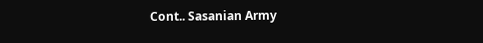Cont.. Sasanian Army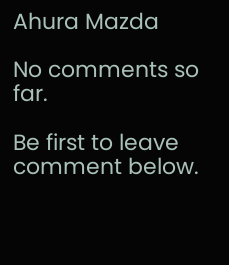Ahura Mazda

No comments so far.

Be first to leave comment below.